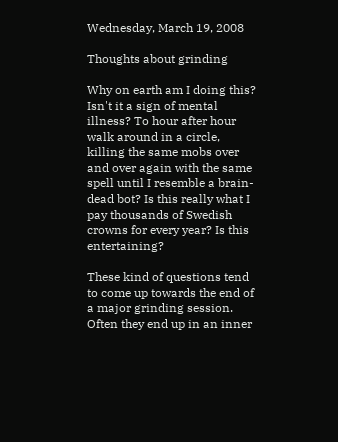Wednesday, March 19, 2008

Thoughts about grinding

Why on earth am I doing this? Isn't it a sign of mental illness? To hour after hour walk around in a circle, killing the same mobs over and over again with the same spell until I resemble a brain-dead bot? Is this really what I pay thousands of Swedish crowns for every year? Is this entertaining?

These kind of questions tend to come up towards the end of a major grinding session. Often they end up in an inner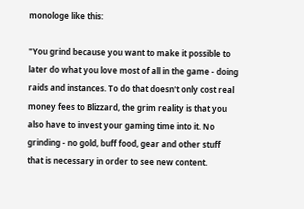monologe like this:

"You grind because you want to make it possible to later do what you love most of all in the game - doing raids and instances. To do that doesn't only cost real money fees to Blizzard, the grim reality is that you also have to invest your gaming time into it. No grinding - no gold, buff food, gear and other stuff that is necessary in order to see new content.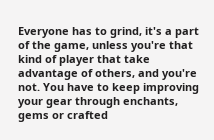Everyone has to grind, it's a part of the game, unless you're that kind of player that take advantage of others, and you're not. You have to keep improving your gear through enchants, gems or crafted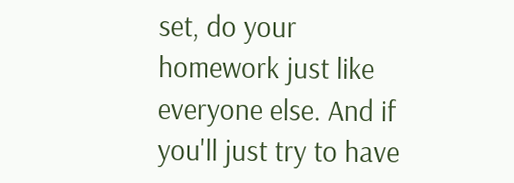set, do your homework just like everyone else. And if you'll just try to have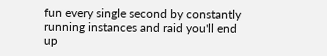fun every single second by constantly running instances and raid you'll end up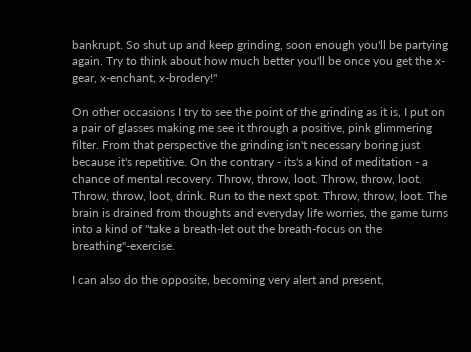bankrupt. So shut up and keep grinding, soon enough you'll be partying again. Try to think about how much better you'll be once you get the x-gear, x-enchant, x-brodery!"

On other occasions I try to see the point of the grinding as it is, I put on a pair of glasses making me see it through a positive, pink glimmering filter. From that perspective the grinding isn't necessary boring just because it's repetitive. On the contrary - its's a kind of meditation - a chance of mental recovery. Throw, throw, loot. Throw, throw, loot. Throw, throw, loot, drink. Run to the next spot. Throw, throw, loot. The brain is drained from thoughts and everyday life worries, the game turns into a kind of "take a breath-let out the breath-focus on the breathing"-exercise.

I can also do the opposite, becoming very alert and present,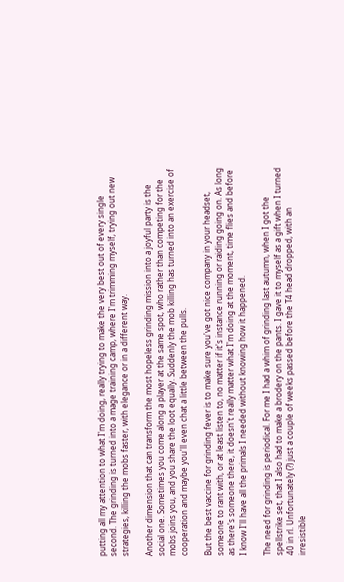putting all my attention to what I'm doing, really trying to make the very best out of every single second. The grinding is turned into a mage training camp, where I'm trimming myself, trying out new strategies, killing the mobs faster, with elegance or in a different way.

Another dimension that can transform the most hopeless grinding mission into a joyful party is the social one. Sometimes you come along a player at the same spot, who rather than competing for the mobs joins you, and you share the loot equally. Suddenly the mob killing has turned into an exercise of cooperation and maybe you'll even chat a little between the pulls.

But the best vaccine for grinding fever is to make sure you've got nice company in your headset, someone to rant with, or at least listen to, no matter if it's instance running or raiding going on. As long as there's someone there, it doesn't really matter what I'm doing at the moment, time flies and before I know I'll have all the primals I needed without knowing how it happened.

The need for grinding is periodical. For me I had a whim of grinding last autumn, when I got the spellstrike set, that I also had to make a brodery on the pants. I gave it to myself as a gift when I turned 40 in rl. Unfortunately (?) just a couple of weeks passed before the T4 head dropped, with an irresistible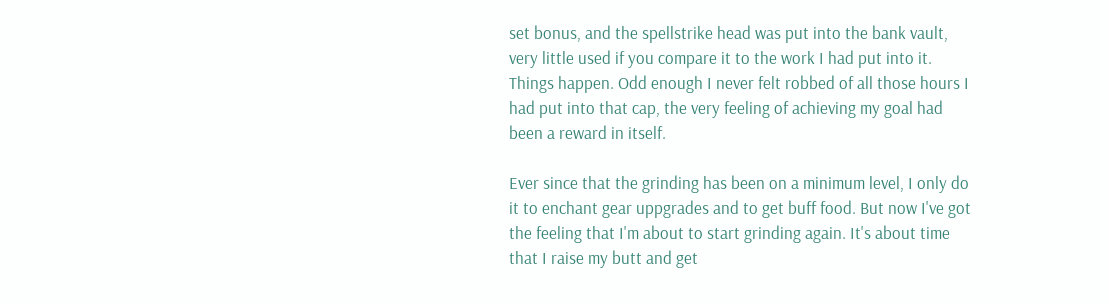set bonus, and the spellstrike head was put into the bank vault, very little used if you compare it to the work I had put into it. Things happen. Odd enough I never felt robbed of all those hours I had put into that cap, the very feeling of achieving my goal had been a reward in itself.

Ever since that the grinding has been on a minimum level, I only do it to enchant gear uppgrades and to get buff food. But now I've got the feeling that I'm about to start grinding again. It's about time that I raise my butt and get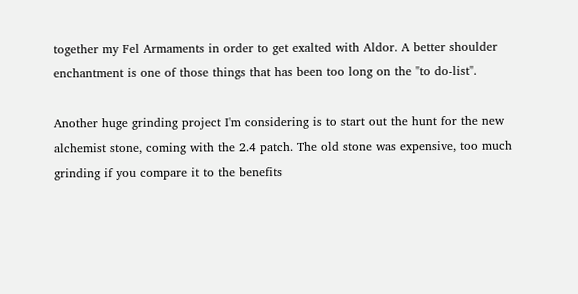together my Fel Armaments in order to get exalted with Aldor. A better shoulder enchantment is one of those things that has been too long on the "to do-list".

Another huge grinding project I'm considering is to start out the hunt for the new alchemist stone, coming with the 2.4 patch. The old stone was expensive, too much grinding if you compare it to the benefits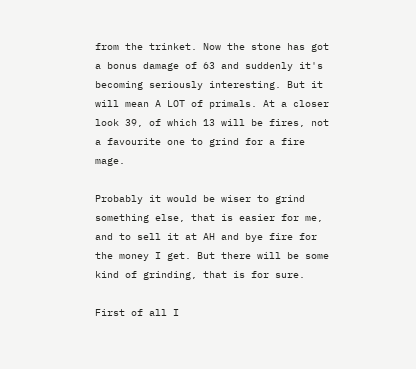from the trinket. Now the stone has got a bonus damage of 63 and suddenly it's becoming seriously interesting. But it will mean A LOT of primals. At a closer look 39, of which 13 will be fires, not a favourite one to grind for a fire mage.

Probably it would be wiser to grind something else, that is easier for me, and to sell it at AH and bye fire for the money I get. But there will be some kind of grinding, that is for sure.

First of all I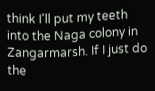think I'll put my teeth into the Naga colony in Zangarmarsh. If I just do the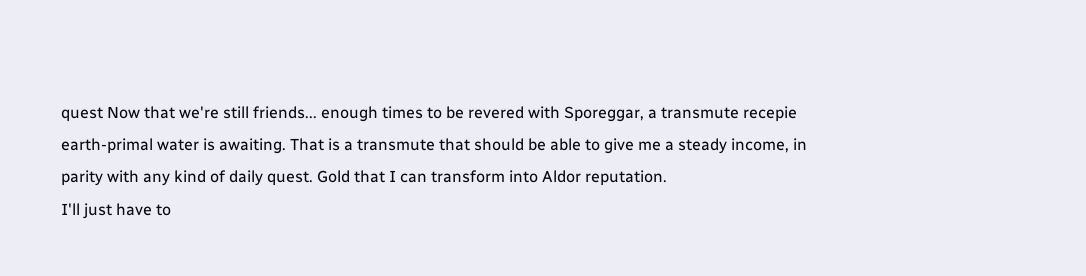quest Now that we're still friends... enough times to be revered with Sporeggar, a transmute recepie earth-primal water is awaiting. That is a transmute that should be able to give me a steady income, in parity with any kind of daily quest. Gold that I can transform into Aldor reputation.
I'll just have to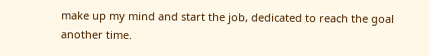make up my mind and start the job, dedicated to reach the goal another time.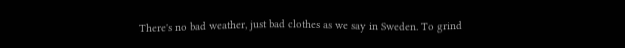There's no bad weather, just bad clothes as we say in Sweden. To grind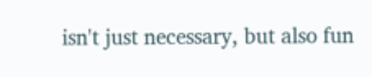isn't just necessary, but also fun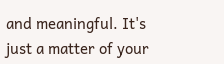and meaningful. It's just a matter of your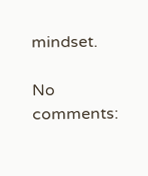mindset.

No comments: